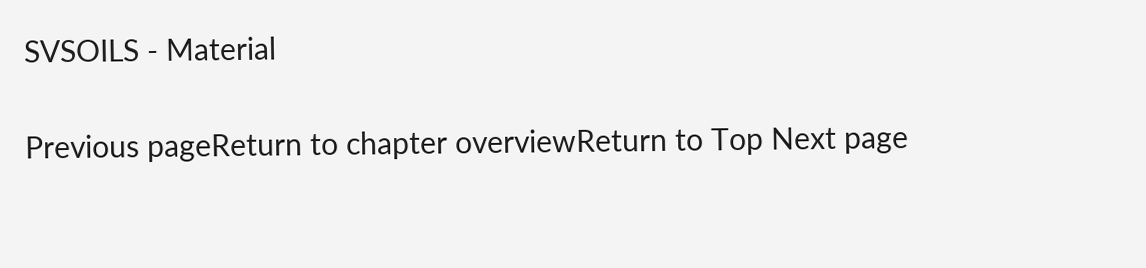SVSOILS - Material

Previous pageReturn to chapter overviewReturn to Top Next page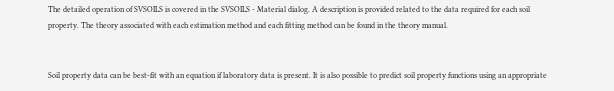The detailed operation of SVSOILS is covered in the SVSOILS - Material dialog. A description is provided related to the data required for each soil property. The theory associated with each estimation method and each fitting method can be found in the theory manual.


Soil property data can be best-fit with an equation if laboratory data is present. It is also possible to predict soil property functions using an appropriate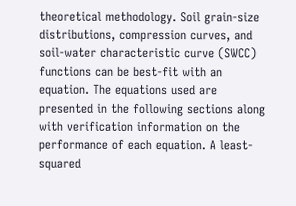theoretical methodology. Soil grain-size distributions, compression curves, and soil-water characteristic curve (SWCC) functions can be best-fit with an equation. The equations used are presented in the following sections along with verification information on the performance of each equation. A least-squared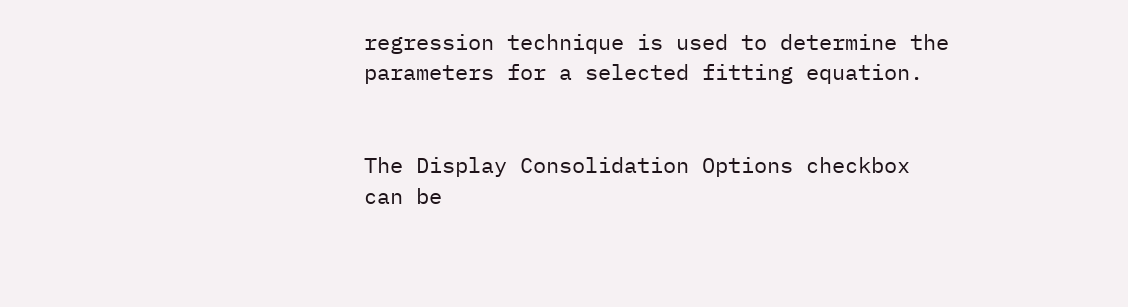regression technique is used to determine the parameters for a selected fitting equation.


The Display Consolidation Options checkbox can be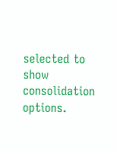selected to show consolidation options.